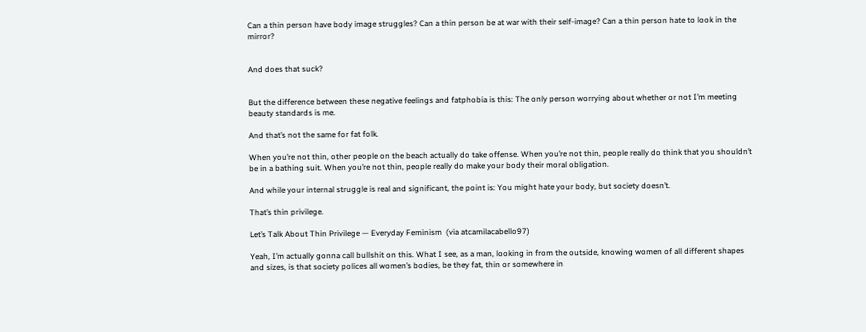Can a thin person have body image struggles? Can a thin person be at war with their self-image? Can a thin person hate to look in the mirror?


And does that suck?


But the difference between these negative feelings and fatphobia is this: The only person worrying about whether or not I’m meeting beauty standards is me.

And that’s not the same for fat folk.

When you’re not thin, other people on the beach actually do take offense. When you’re not thin, people really do think that you shouldn’t be in a bathing suit. When you’re not thin, people really do make your body their moral obligation.

And while your internal struggle is real and significant, the point is: You might hate your body, but society doesn’t.

That’s thin privilege.

Let’s Talk About Thin Privilege — Everyday Feminism  (via atcamilacabello97)

Yeah, I’m actually gonna call bullshit on this. What I see, as a man, looking in from the outside, knowing women of all different shapes and sizes, is that society polices all women’s bodies, be they fat, thin or somewhere in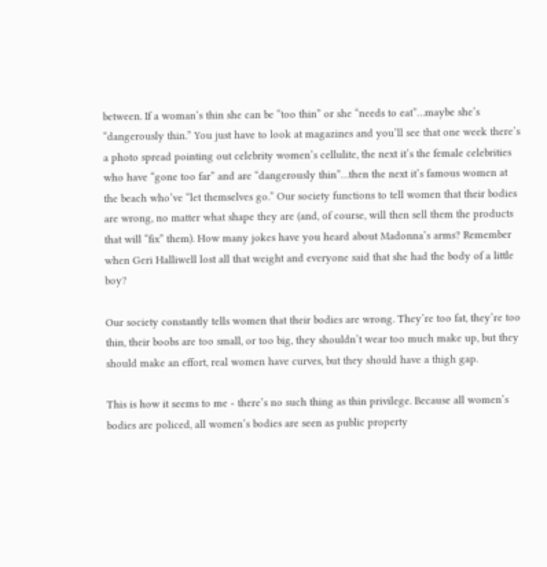between. If a woman’s thin she can be “too thin” or she “needs to eat”…maybe she’s “dangerously thin.” You just have to look at magazines and you’ll see that one week there’s a photo spread pointing out celebrity women’s cellulite, the next it’s the female celebrities who have “gone too far” and are “dangerously thin”…then the next it’s famous women at the beach who’ve “let themselves go.” Our society functions to tell women that their bodies are wrong, no matter what shape they are (and, of course, will then sell them the products that will “fix” them). How many jokes have you heard about Madonna’s arms? Remember when Geri Halliwell lost all that weight and everyone said that she had the body of a little boy?

Our society constantly tells women that their bodies are wrong. They’re too fat, they’re too thin, their boobs are too small, or too big, they shouldn’t wear too much make up, but they should make an effort, real women have curves, but they should have a thigh gap.

This is how it seems to me - there’s no such thing as thin privilege. Because all women’s bodies are policed, all women’s bodies are seen as public property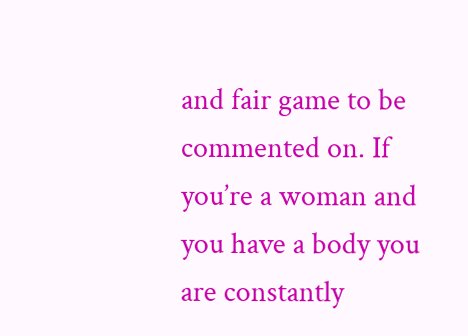and fair game to be commented on. If you’re a woman and you have a body you are constantly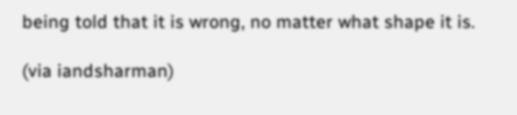being told that it is wrong, no matter what shape it is.

(via iandsharman)